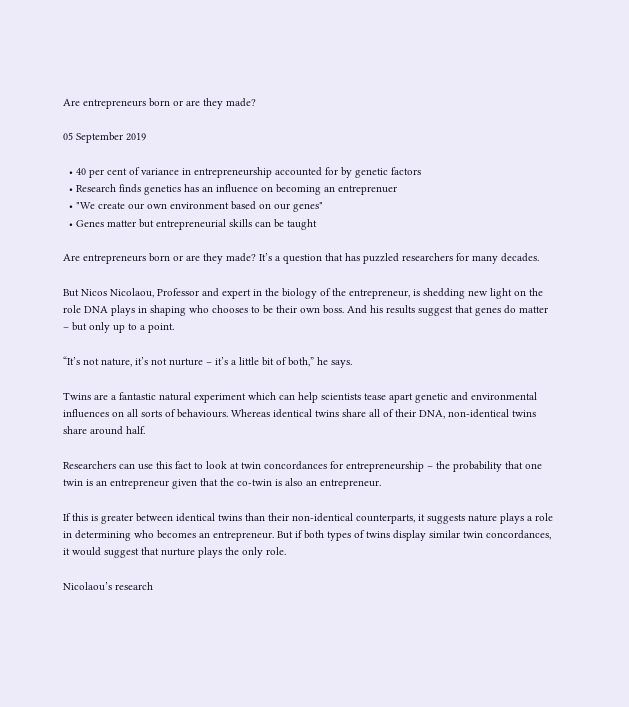Are entrepreneurs born or are they made?

05 September 2019

  • 40 per cent of variance in entrepreneurship accounted for by genetic factors
  • Research finds genetics has an influence on becoming an entreprenuer
  • "We create our own environment based on our genes"
  • Genes matter but entrepreneurial skills can be taught

Are entrepreneurs born or are they made? It’s a question that has puzzled researchers for many decades.

But Nicos Nicolaou, Professor and expert in the biology of the entrepreneur, is shedding new light on the role DNA plays in shaping who chooses to be their own boss. And his results suggest that genes do matter – but only up to a point.

“It’s not nature, it’s not nurture – it’s a little bit of both,” he says.

Twins are a fantastic natural experiment which can help scientists tease apart genetic and environmental influences on all sorts of behaviours. Whereas identical twins share all of their DNA, non-identical twins share around half.

Researchers can use this fact to look at twin concordances for entrepreneurship – the probability that one twin is an entrepreneur given that the co-twin is also an entrepreneur.

If this is greater between identical twins than their non-identical counterparts, it suggests nature plays a role in determining who becomes an entrepreneur. But if both types of twins display similar twin concordances, it would suggest that nurture plays the only role.

Nicolaou’s research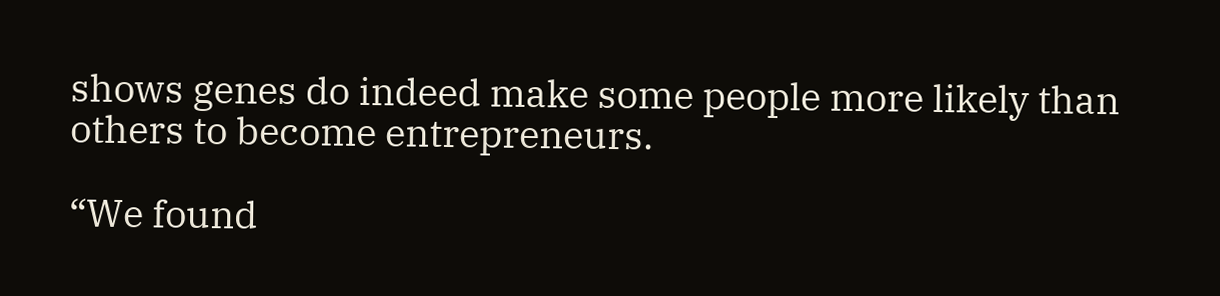shows genes do indeed make some people more likely than others to become entrepreneurs.

“We found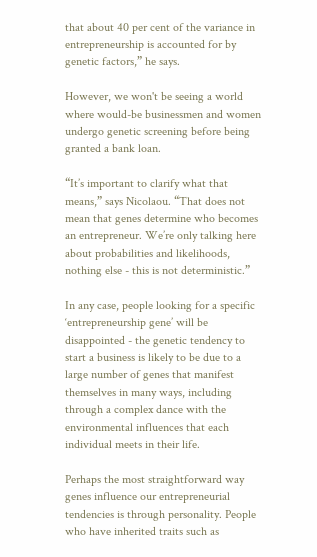that about 40 per cent of the variance in entrepreneurship is accounted for by genetic factors,” he says.

However, we won't be seeing a world where would-be businessmen and women undergo genetic screening before being granted a bank loan.

“It’s important to clarify what that means,” says Nicolaou. “That does not mean that genes determine who becomes an entrepreneur. We’re only talking here about probabilities and likelihoods, nothing else - this is not deterministic.”

In any case, people looking for a specific ‘entrepreneurship gene’ will be disappointed - the genetic tendency to start a business is likely to be due to a large number of genes that manifest themselves in many ways, including through a complex dance with the environmental influences that each individual meets in their life.

Perhaps the most straightforward way genes influence our entrepreneurial tendencies is through personality. People who have inherited traits such as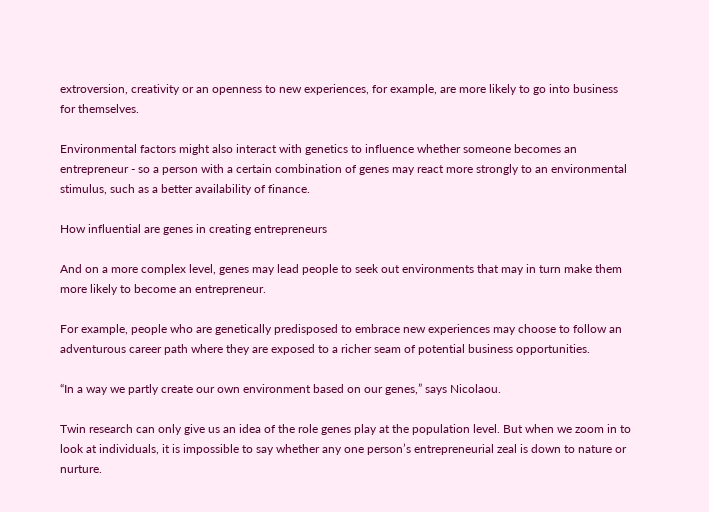extroversion, creativity or an openness to new experiences, for example, are more likely to go into business for themselves.

Environmental factors might also interact with genetics to influence whether someone becomes an entrepreneur - so a person with a certain combination of genes may react more strongly to an environmental stimulus, such as a better availability of finance.

How influential are genes in creating entrepreneurs

And on a more complex level, genes may lead people to seek out environments that may in turn make them more likely to become an entrepreneur.

For example, people who are genetically predisposed to embrace new experiences may choose to follow an adventurous career path where they are exposed to a richer seam of potential business opportunities.

“In a way we partly create our own environment based on our genes,” says Nicolaou.

Twin research can only give us an idea of the role genes play at the population level. But when we zoom in to look at individuals, it is impossible to say whether any one person’s entrepreneurial zeal is down to nature or nurture.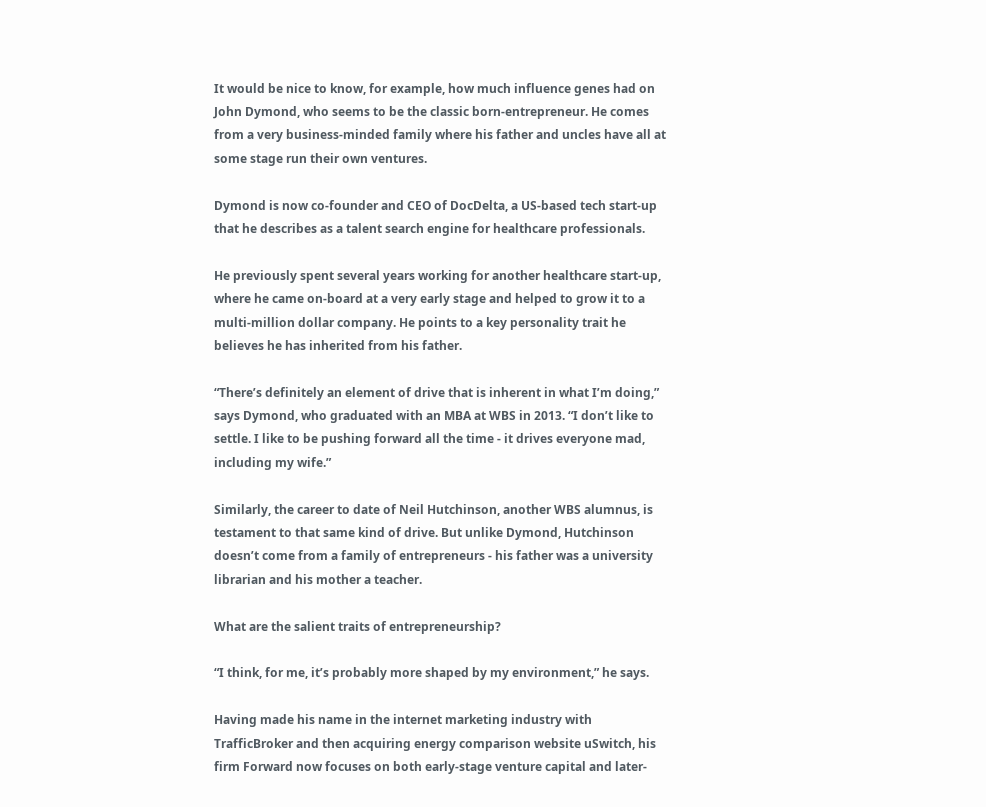It would be nice to know, for example, how much influence genes had on John Dymond, who seems to be the classic born-entrepreneur. He comes from a very business-minded family where his father and uncles have all at some stage run their own ventures.

Dymond is now co-founder and CEO of DocDelta, a US-based tech start-up that he describes as a talent search engine for healthcare professionals.

He previously spent several years working for another healthcare start-up, where he came on-board at a very early stage and helped to grow it to a multi-million dollar company. He points to a key personality trait he believes he has inherited from his father.

“There’s definitely an element of drive that is inherent in what I’m doing,” says Dymond, who graduated with an MBA at WBS in 2013. “I don’t like to settle. I like to be pushing forward all the time - it drives everyone mad, including my wife.”

Similarly, the career to date of Neil Hutchinson, another WBS alumnus, is testament to that same kind of drive. But unlike Dymond, Hutchinson doesn’t come from a family of entrepreneurs - his father was a university librarian and his mother a teacher.

What are the salient traits of entrepreneurship?

“I think, for me, it’s probably more shaped by my environment,” he says.

Having made his name in the internet marketing industry with TrafficBroker and then acquiring energy comparison website uSwitch, his firm Forward now focuses on both early-stage venture capital and later-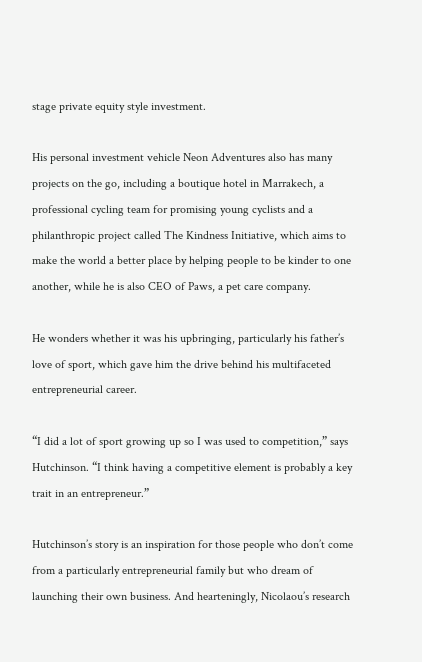stage private equity style investment.

His personal investment vehicle Neon Adventures also has many projects on the go, including a boutique hotel in Marrakech, a professional cycling team for promising young cyclists and a philanthropic project called The Kindness Initiative, which aims to make the world a better place by helping people to be kinder to one another, while he is also CEO of Paws, a pet care company.

He wonders whether it was his upbringing, particularly his father’s love of sport, which gave him the drive behind his multifaceted entrepreneurial career.

“I did a lot of sport growing up so I was used to competition,” says Hutchinson. “I think having a competitive element is probably a key trait in an entrepreneur.”

Hutchinson’s story is an inspiration for those people who don’t come from a particularly entrepreneurial family but who dream of launching their own business. And hearteningly, Nicolaou’s research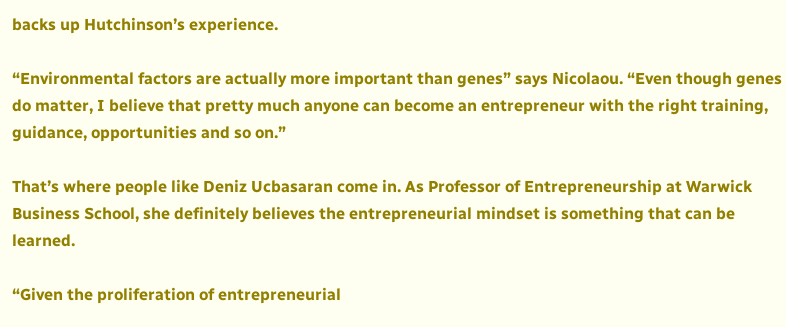backs up Hutchinson’s experience.

“Environmental factors are actually more important than genes” says Nicolaou. “Even though genes do matter, I believe that pretty much anyone can become an entrepreneur with the right training, guidance, opportunities and so on.”

That’s where people like Deniz Ucbasaran come in. As Professor of Entrepreneurship at Warwick Business School, she definitely believes the entrepreneurial mindset is something that can be learned.

“Given the proliferation of entrepreneurial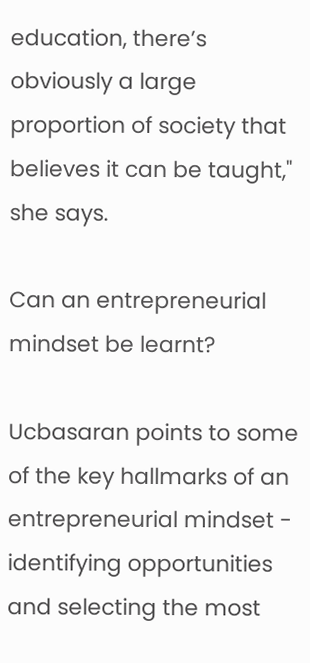education, there’s obviously a large proportion of society that believes it can be taught," she says.

Can an entrepreneurial mindset be learnt?

Ucbasaran points to some of the key hallmarks of an entrepreneurial mindset - identifying opportunities and selecting the most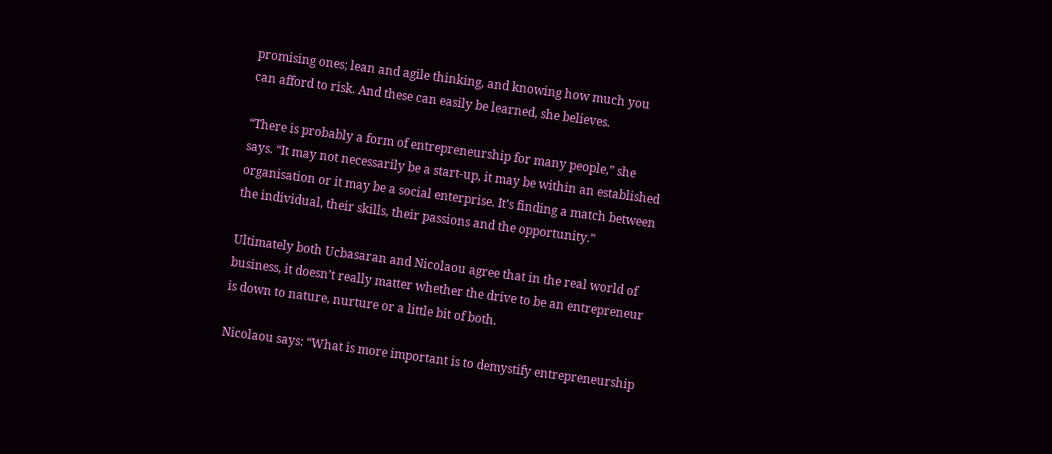promising ones; lean and agile thinking, and knowing how much you can afford to risk. And these can easily be learned, she believes.

“There is probably a form of entrepreneurship for many people,” she says. “It may not necessarily be a start-up, it may be within an established organisation or it may be a social enterprise. It’s finding a match between the individual, their skills, their passions and the opportunity.”

Ultimately both Ucbasaran and Nicolaou agree that in the real world of business, it doesn’t really matter whether the drive to be an entrepreneur is down to nature, nurture or a little bit of both.

Nicolaou says: “What is more important is to demystify entrepreneurship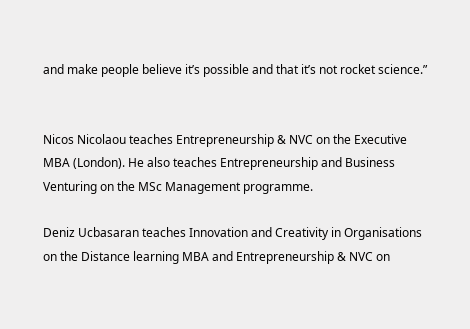and make people believe it’s possible and that it’s not rocket science.”


Nicos Nicolaou teaches Entrepreneurship & NVC on the Executive MBA (London). He also teaches Entrepreneurship and Business Venturing on the MSc Management programme.

Deniz Ucbasaran teaches Innovation and Creativity in Organisations on the Distance learning MBA and Entrepreneurship & NVC on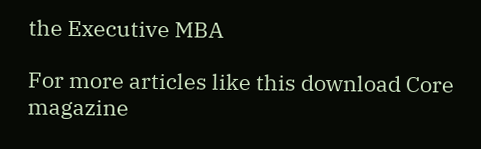the Executive MBA

For more articles like this download Core magazine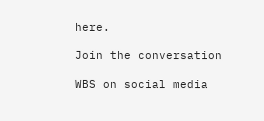here.

Join the conversation

WBS on social media